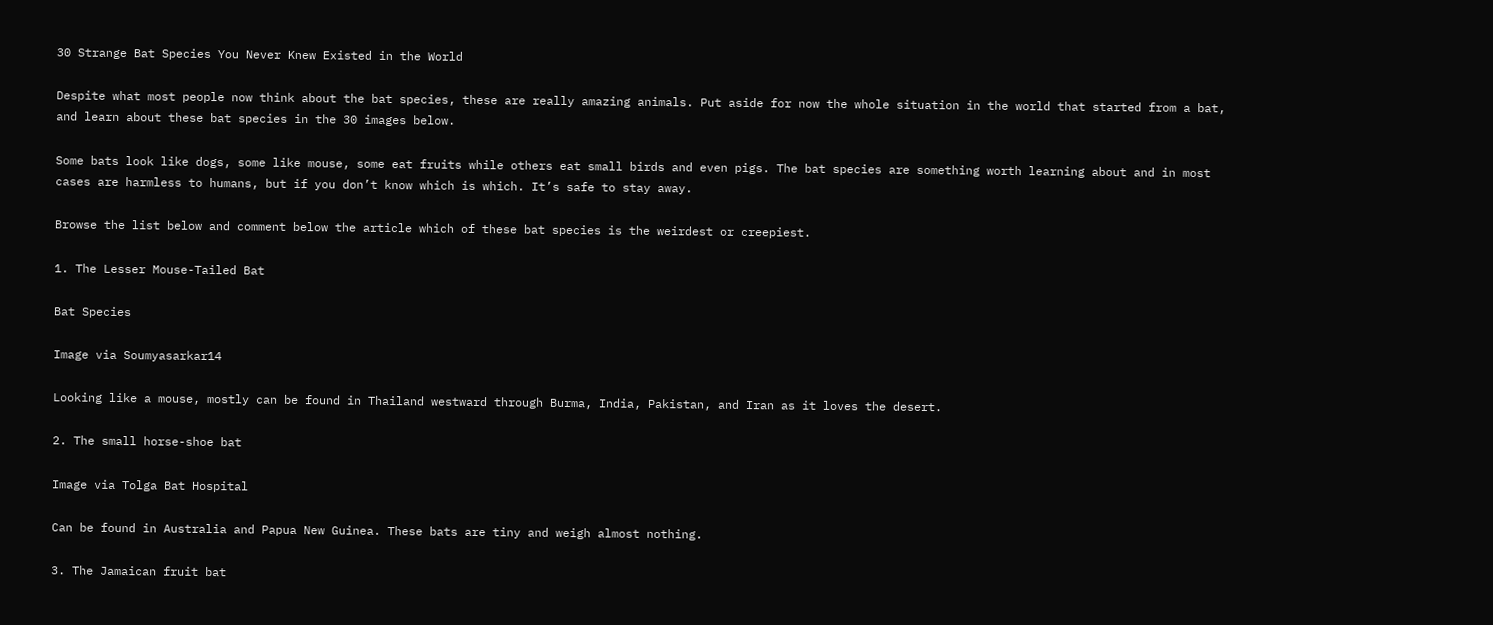30 Strange Bat Species You Never Knew Existed in the World

Despite what most people now think about the bat species, these are really amazing animals. Put aside for now the whole situation in the world that started from a bat, and learn about these bat species in the 30 images below.

Some bats look like dogs, some like mouse, some eat fruits while others eat small birds and even pigs. The bat species are something worth learning about and in most cases are harmless to humans, but if you don’t know which is which. It’s safe to stay away.

Browse the list below and comment below the article which of these bat species is the weirdest or creepiest.

1. The Lesser Mouse-Tailed Bat

Bat Species

Image via Soumyasarkar14

Looking like a mouse, mostly can be found in Thailand westward through Burma, India, Pakistan, and Iran as it loves the desert.

2. The small horse-shoe bat

Image via Tolga Bat Hospital

Can be found in Australia and Papua New Guinea. These bats are tiny and weigh almost nothing.

3. The Jamaican fruit bat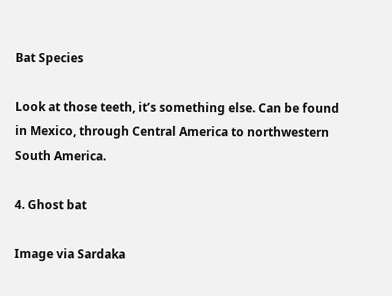Bat Species

Look at those teeth, it’s something else. Can be found in Mexico, through Central America to northwestern South America.

4. Ghost bat

Image via Sardaka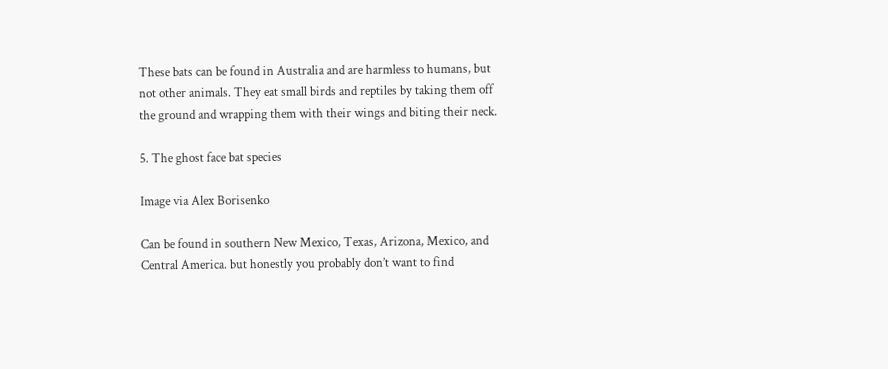These bats can be found in Australia and are harmless to humans, but not other animals. They eat small birds and reptiles by taking them off the ground and wrapping them with their wings and biting their neck.

5. The ghost face bat species

Image via Alex Borisenko

Can be found in southern New Mexico, Texas, Arizona, Mexico, and Central America. but honestly you probably don’t want to find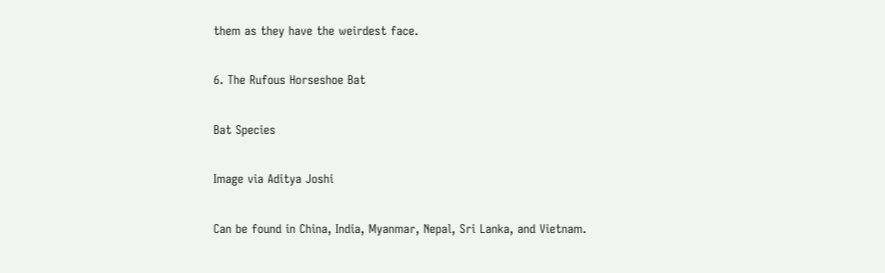them as they have the weirdest face.

6. The Rufous Horseshoe Bat

Bat Species

Image via Aditya Joshi

Can be found in China, India, Myanmar, Nepal, Sri Lanka, and Vietnam.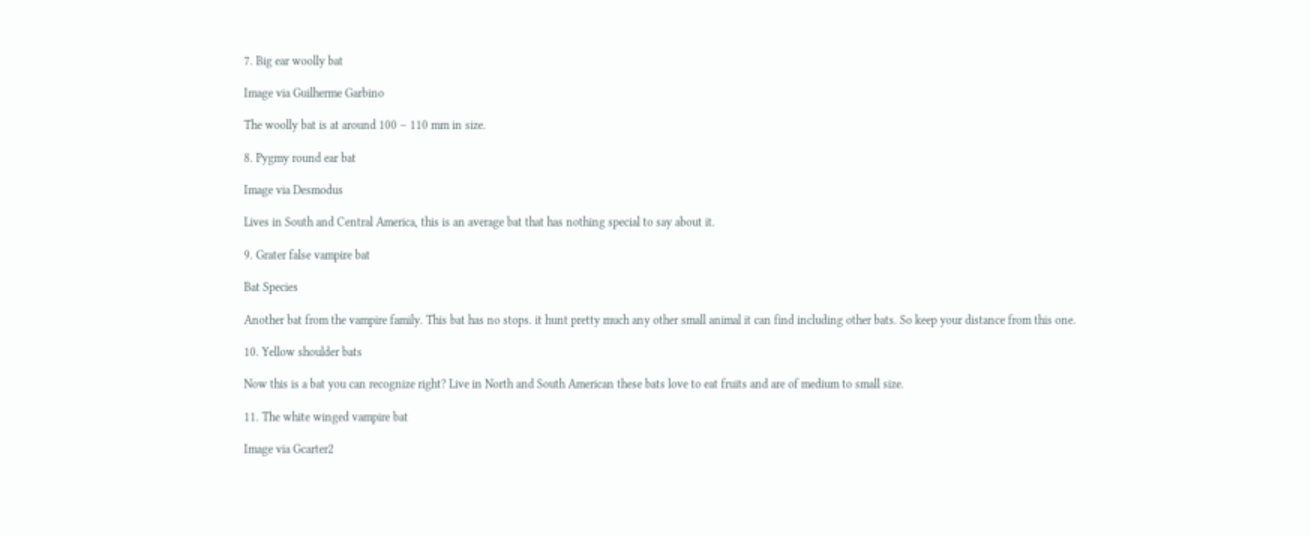7. Big ear woolly bat

Image via Guilherme Garbino

The woolly bat is at around 100 – 110 mm in size.

8. Pygmy round ear bat

Image via Desmodus

Lives in South and Central America, this is an average bat that has nothing special to say about it.

9. Grater false vampire bat

Bat Species

Another bat from the vampire family. This bat has no stops. it hunt pretty much any other small animal it can find including other bats. So keep your distance from this one.

10. Yellow shoulder bats

Now this is a bat you can recognize right? Live in North and South American these bats love to eat fruits and are of medium to small size.

11. The white winged vampire bat

Image via Gcarter2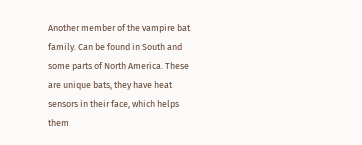Another member of the vampire bat family. Can be found in South and some parts of North America. These are unique bats, they have heat sensors in their face, which helps them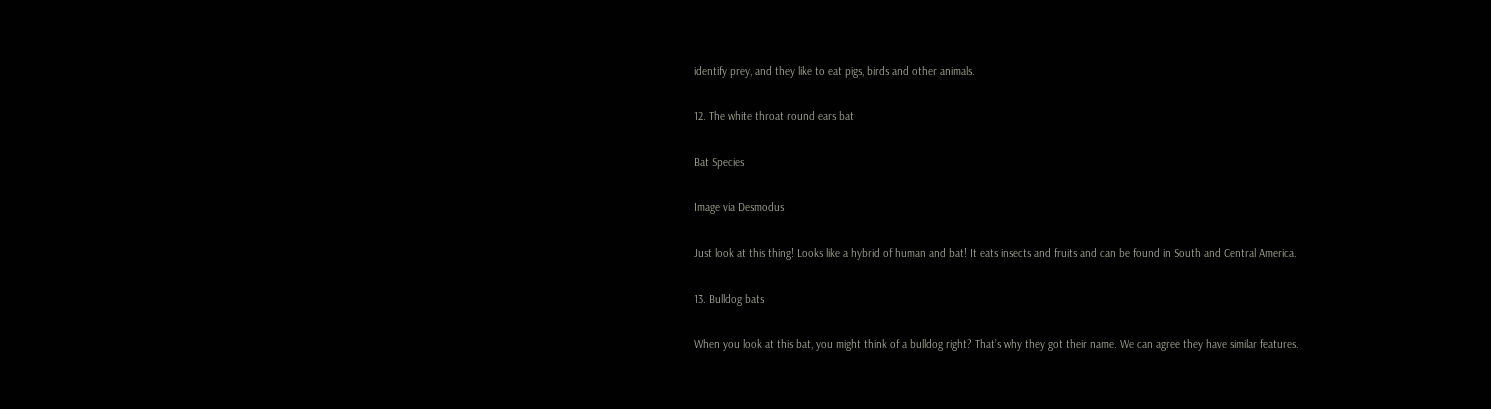identify prey, and they like to eat pigs, birds and other animals.

12. The white throat round ears bat

Bat Species

Image via Desmodus

Just look at this thing! Looks like a hybrid of human and bat! It eats insects and fruits and can be found in South and Central America.

13. Bulldog bats

When you look at this bat, you might think of a bulldog right? That’s why they got their name. We can agree they have similar features.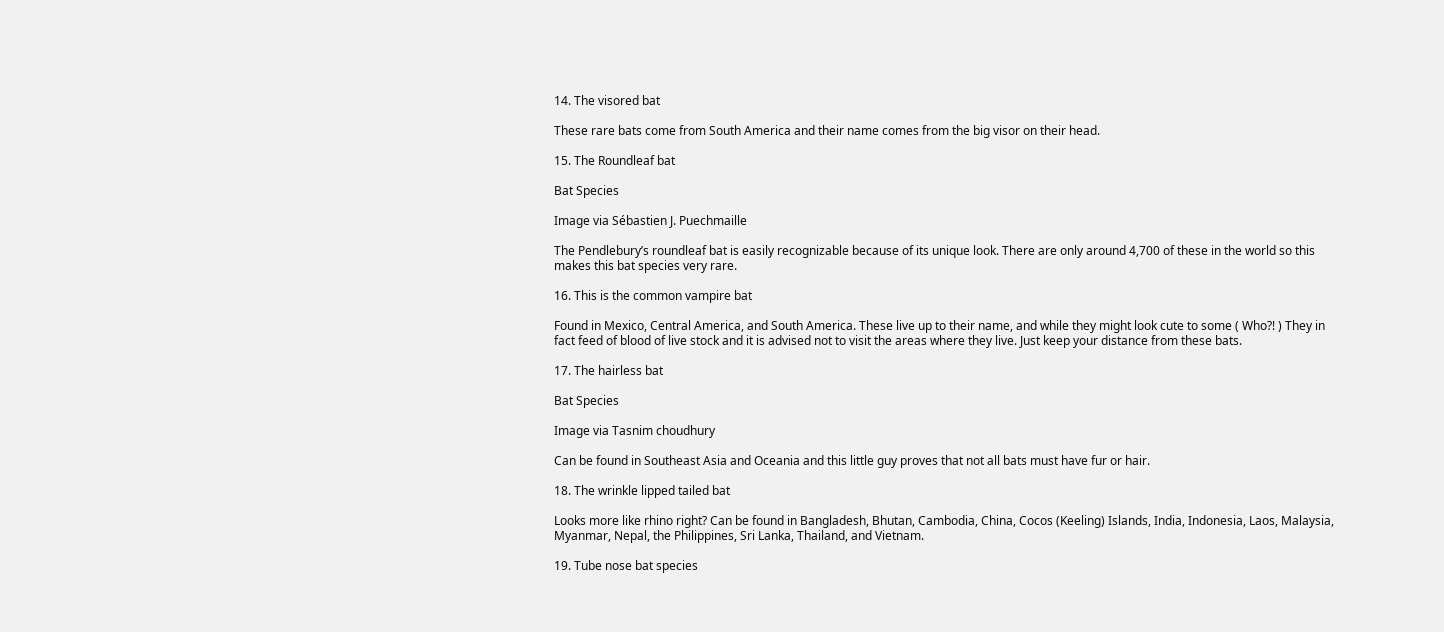14. The visored bat

These rare bats come from South America and their name comes from the big visor on their head.

15. The Roundleaf bat

Bat Species

Image via Sébastien J. Puechmaille

The Pendlebury’s roundleaf bat is easily recognizable because of its unique look. There are only around 4,700 of these in the world so this makes this bat species very rare.

16. This is the common vampire bat

Found in Mexico, Central America, and South America. These live up to their name, and while they might look cute to some ( Who?! ) They in fact feed of blood of live stock and it is advised not to visit the areas where they live. Just keep your distance from these bats.

17. The hairless bat

Bat Species

Image via Tasnim choudhury

Can be found in Southeast Asia and Oceania and this little guy proves that not all bats must have fur or hair.

18. The wrinkle lipped tailed bat

Looks more like rhino right? Can be found in Bangladesh, Bhutan, Cambodia, China, Cocos (Keeling) Islands, India, Indonesia, Laos, Malaysia, Myanmar, Nepal, the Philippines, Sri Lanka, Thailand, and Vietnam.

19. Tube nose bat species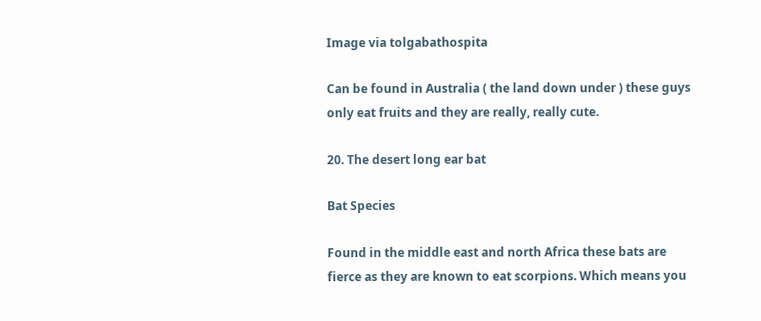Image via tolgabathospita

Can be found in Australia ( the land down under ) these guys only eat fruits and they are really, really cute.

20. The desert long ear bat

Bat Species

Found in the middle east and north Africa these bats are fierce as they are known to eat scorpions. Which means you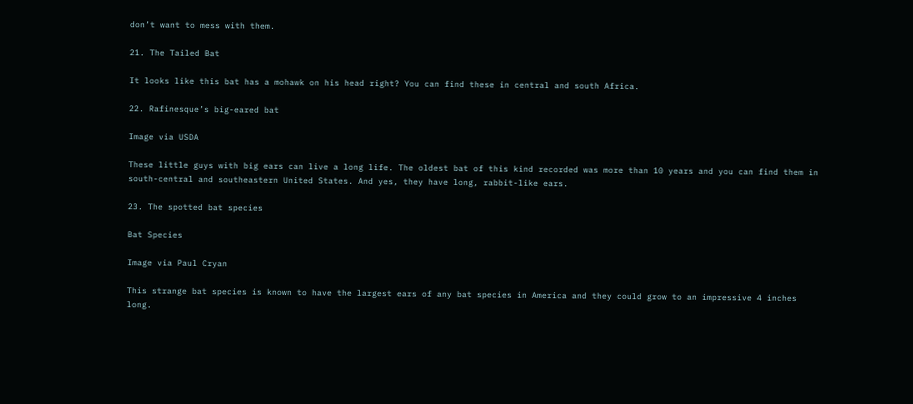don’t want to mess with them.

21. The Tailed Bat

It looks like this bat has a mohawk on his head right? You can find these in central and south Africa.

22. Rafinesque’s big-eared bat

Image via USDA

These little guys with big ears can live a long life. The oldest bat of this kind recorded was more than 10 years and you can find them in south-central and southeastern United States. And yes, they have long, rabbit-like ears.

23. The spotted bat species

Bat Species

Image via Paul Cryan

This strange bat species is known to have the largest ears of any bat species in America and they could grow to an impressive 4 inches long.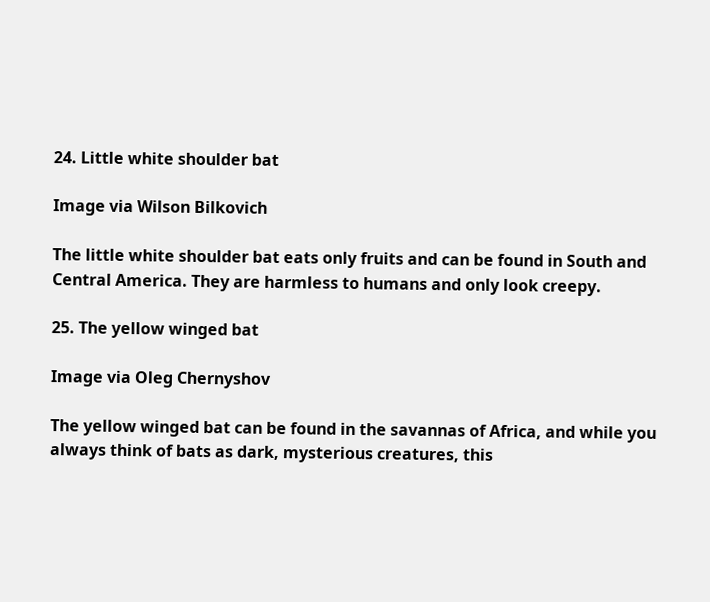24. Little white shoulder bat

Image via Wilson Bilkovich

The little white shoulder bat eats only fruits and can be found in South and Central America. They are harmless to humans and only look creepy.

25. The yellow winged bat

Image via Oleg Chernyshov

The yellow winged bat can be found in the savannas of Africa, and while you always think of bats as dark, mysterious creatures, this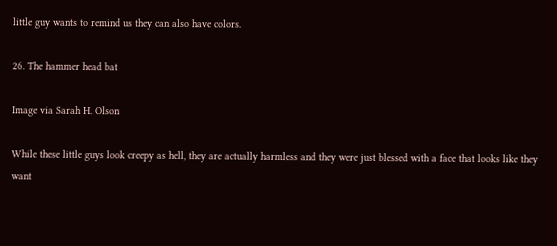little guy wants to remind us they can also have colors.

26. The hammer head bat

Image via Sarah H. Olson

While these little guys look creepy as hell, they are actually harmless and they were just blessed with a face that looks like they want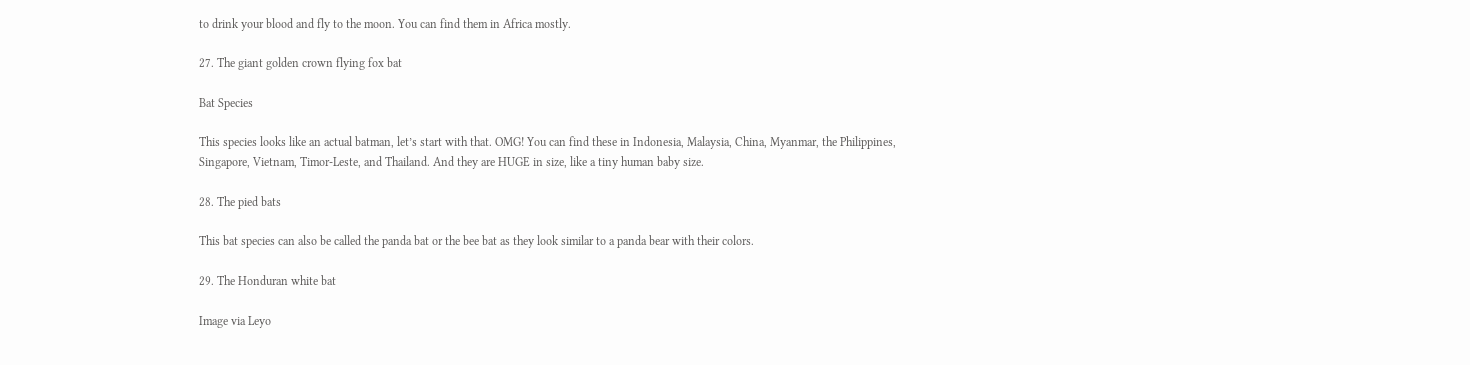to drink your blood and fly to the moon. You can find them in Africa mostly.

27. The giant golden crown flying fox bat

Bat Species

This species looks like an actual batman, let’s start with that. OMG! You can find these in Indonesia, Malaysia, China, Myanmar, the Philippines, Singapore, Vietnam, Timor-Leste, and Thailand. And they are HUGE in size, like a tiny human baby size.

28. The pied bats

This bat species can also be called the panda bat or the bee bat as they look similar to a panda bear with their colors.

29. The Honduran white bat

Image via Leyo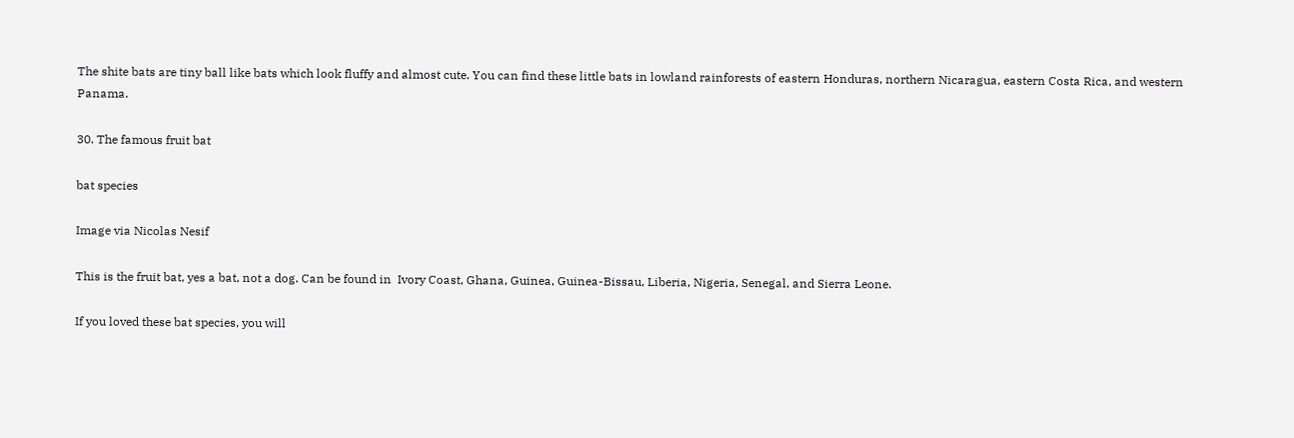The shite bats are tiny ball like bats which look fluffy and almost cute. You can find these little bats in lowland rainforests of eastern Honduras, northern Nicaragua, eastern Costa Rica, and western Panama.

30. The famous fruit bat

bat species

Image via Nicolas Nesif

This is the fruit bat, yes a bat, not a dog. Can be found in  Ivory Coast, Ghana, Guinea, Guinea-Bissau, Liberia, Nigeria, Senegal, and Sierra Leone.

If you loved these bat species, you will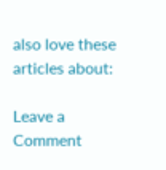also love these articles about:

Leave a Comment